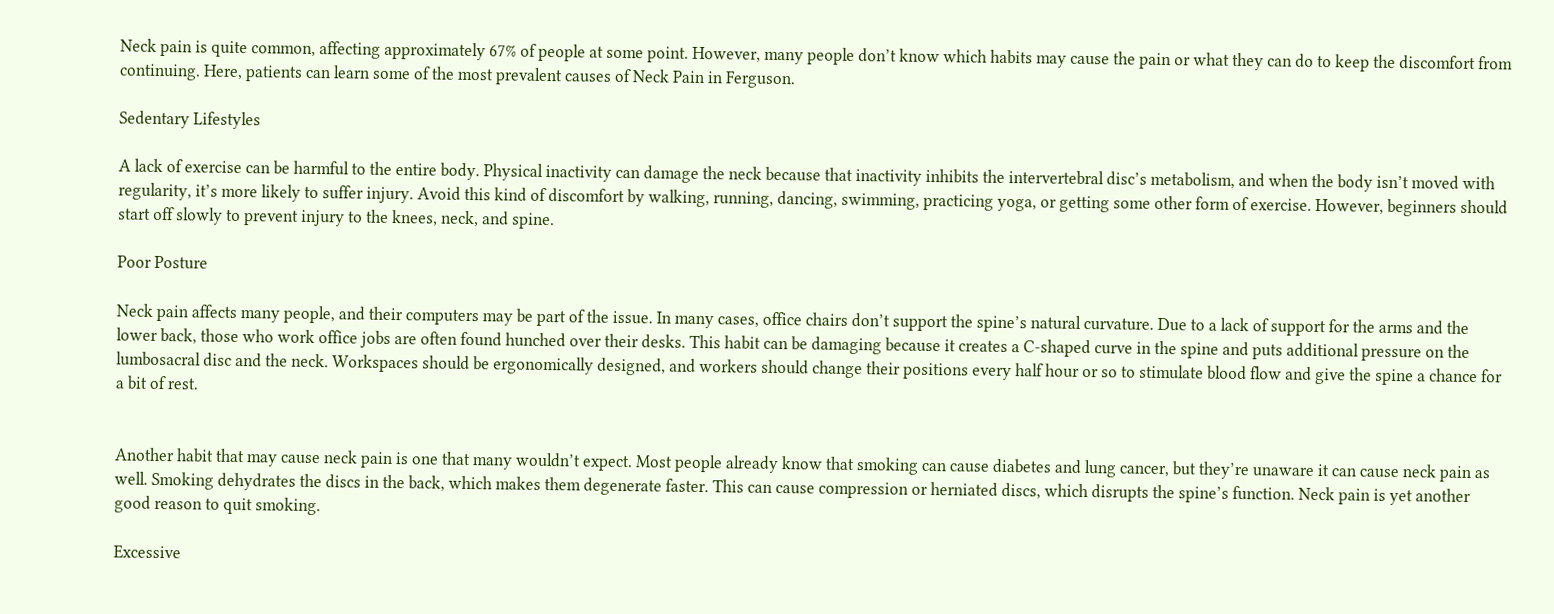Neck pain is quite common, affecting approximately 67% of people at some point. However, many people don’t know which habits may cause the pain or what they can do to keep the discomfort from continuing. Here, patients can learn some of the most prevalent causes of Neck Pain in Ferguson.

Sedentary Lifestyles

A lack of exercise can be harmful to the entire body. Physical inactivity can damage the neck because that inactivity inhibits the intervertebral disc’s metabolism, and when the body isn’t moved with regularity, it’s more likely to suffer injury. Avoid this kind of discomfort by walking, running, dancing, swimming, practicing yoga, or getting some other form of exercise. However, beginners should start off slowly to prevent injury to the knees, neck, and spine.

Poor Posture

Neck pain affects many people, and their computers may be part of the issue. In many cases, office chairs don’t support the spine’s natural curvature. Due to a lack of support for the arms and the lower back, those who work office jobs are often found hunched over their desks. This habit can be damaging because it creates a C-shaped curve in the spine and puts additional pressure on the lumbosacral disc and the neck. Workspaces should be ergonomically designed, and workers should change their positions every half hour or so to stimulate blood flow and give the spine a chance for a bit of rest.


Another habit that may cause neck pain is one that many wouldn’t expect. Most people already know that smoking can cause diabetes and lung cancer, but they’re unaware it can cause neck pain as well. Smoking dehydrates the discs in the back, which makes them degenerate faster. This can cause compression or herniated discs, which disrupts the spine’s function. Neck pain is yet another good reason to quit smoking.

Excessive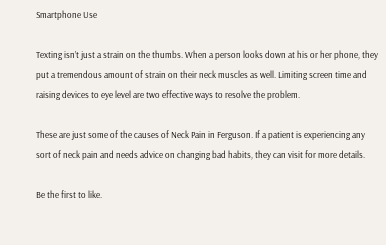Smartphone Use

Texting isn’t just a strain on the thumbs. When a person looks down at his or her phone, they put a tremendous amount of strain on their neck muscles as well. Limiting screen time and raising devices to eye level are two effective ways to resolve the problem.

These are just some of the causes of Neck Pain in Ferguson. If a patient is experiencing any sort of neck pain and needs advice on changing bad habits, they can visit for more details.

Be the first to like.